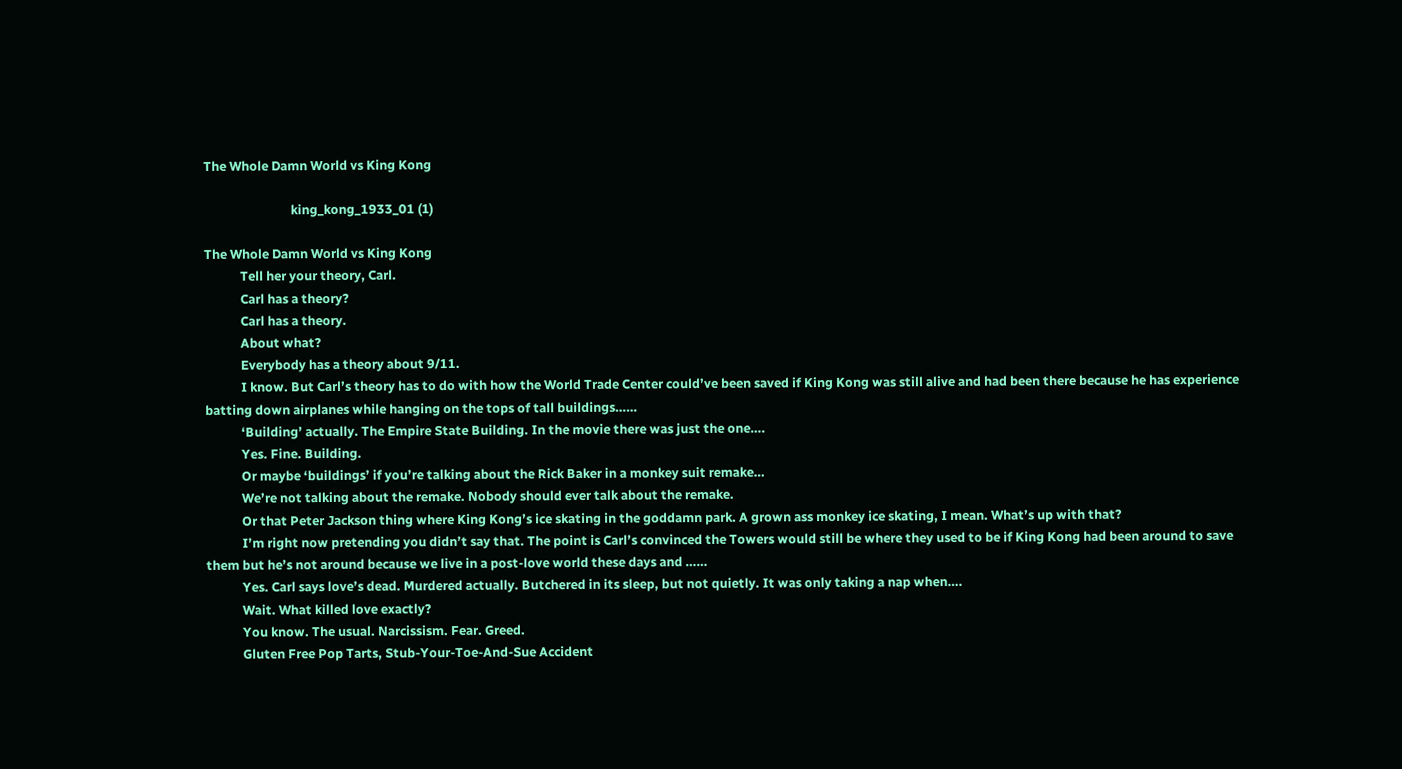The Whole Damn World vs King Kong

                             king_kong_1933_01 (1)

The Whole Damn World vs King Kong
            Tell her your theory, Carl.
            Carl has a theory?
            Carl has a theory.
            About what?
            Everybody has a theory about 9/11.
            I know. But Carl’s theory has to do with how the World Trade Center could’ve been saved if King Kong was still alive and had been there because he has experience batting down airplanes while hanging on the tops of tall buildings……
            ‘Building’ actually. The Empire State Building. In the movie there was just the one….
            Yes. Fine. Building.
            Or maybe ‘buildings’ if you’re talking about the Rick Baker in a monkey suit remake…
            We’re not talking about the remake. Nobody should ever talk about the remake.
            Or that Peter Jackson thing where King Kong’s ice skating in the goddamn park. A grown ass monkey ice skating, I mean. What’s up with that?
            I’m right now pretending you didn’t say that. The point is Carl’s convinced the Towers would still be where they used to be if King Kong had been around to save them but he’s not around because we live in a post-love world these days and ……
            Yes. Carl says love’s dead. Murdered actually. Butchered in its sleep, but not quietly. It was only taking a nap when….
            Wait. What killed love exactly?
            You know. The usual. Narcissism. Fear. Greed.
            Gluten Free Pop Tarts, Stub-Your-Toe-And-Sue Accident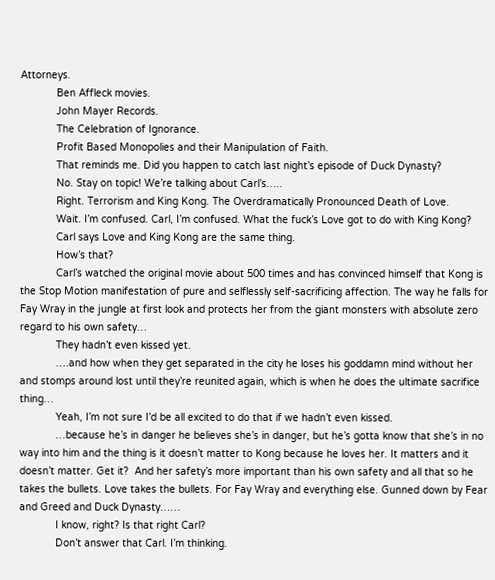Attorneys.
            Ben Affleck movies.
            John Mayer Records.
            The Celebration of Ignorance.
            Profit Based Monopolies and their Manipulation of Faith.
            That reminds me. Did you happen to catch last night’s episode of Duck Dynasty?
            No. Stay on topic! We’re talking about Carl’s…..
            Right. Terrorism and King Kong. The Overdramatically Pronounced Death of Love.
            Wait. I’m confused. Carl, I’m confused. What the fuck’s Love got to do with King Kong?
            Carl says Love and King Kong are the same thing.
            How’s that?
            Carl’s watched the original movie about 500 times and has convinced himself that Kong is the Stop Motion manifestation of pure and selflessly self-sacrificing affection. The way he falls for Fay Wray in the jungle at first look and protects her from the giant monsters with absolute zero regard to his own safety…
            They hadn’t even kissed yet.
            ….and how when they get separated in the city he loses his goddamn mind without her and stomps around lost until they’re reunited again, which is when he does the ultimate sacrifice thing…
            Yeah, I’m not sure I’d be all excited to do that if we hadn’t even kissed.
            …because he’s in danger he believes she’s in danger, but he’s gotta know that she’s in no way into him and the thing is it doesn’t matter to Kong because he loves her. It matters and it doesn’t matter. Get it?  And her safety’s more important than his own safety and all that so he takes the bullets. Love takes the bullets. For Fay Wray and everything else. Gunned down by Fear and Greed and Duck Dynasty……
            I know, right? Is that right Carl?
            Don’t answer that Carl. I’m thinking.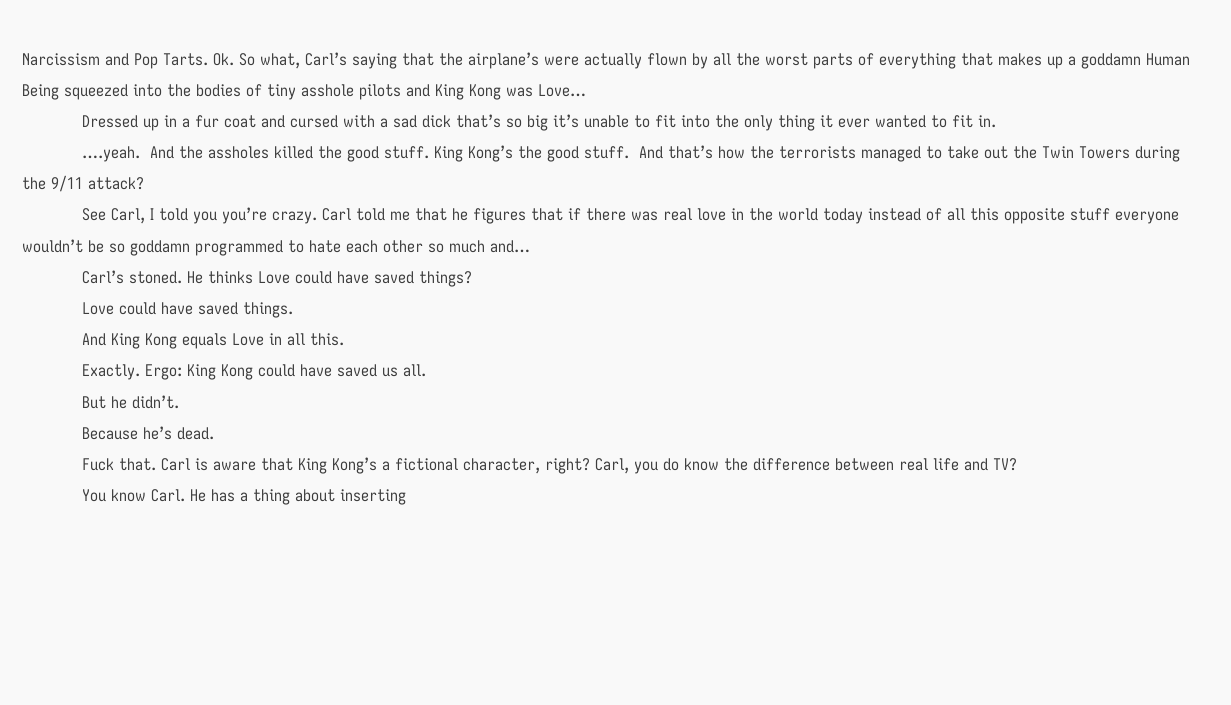Narcissism and Pop Tarts. Ok. So what, Carl’s saying that the airplane’s were actually flown by all the worst parts of everything that makes up a goddamn Human Being squeezed into the bodies of tiny asshole pilots and King Kong was Love…
            Dressed up in a fur coat and cursed with a sad dick that’s so big it’s unable to fit into the only thing it ever wanted to fit in.
            ….yeah.  And the assholes killed the good stuff. King Kong’s the good stuff.  And that’s how the terrorists managed to take out the Twin Towers during the 9/11 attack?
            See Carl, I told you you’re crazy. Carl told me that he figures that if there was real love in the world today instead of all this opposite stuff everyone wouldn’t be so goddamn programmed to hate each other so much and…
            Carl’s stoned. He thinks Love could have saved things?
            Love could have saved things.
            And King Kong equals Love in all this.
            Exactly. Ergo: King Kong could have saved us all.
            But he didn’t.
            Because he’s dead.
            Fuck that. Carl is aware that King Kong’s a fictional character, right? Carl, you do know the difference between real life and TV?
            You know Carl. He has a thing about inserting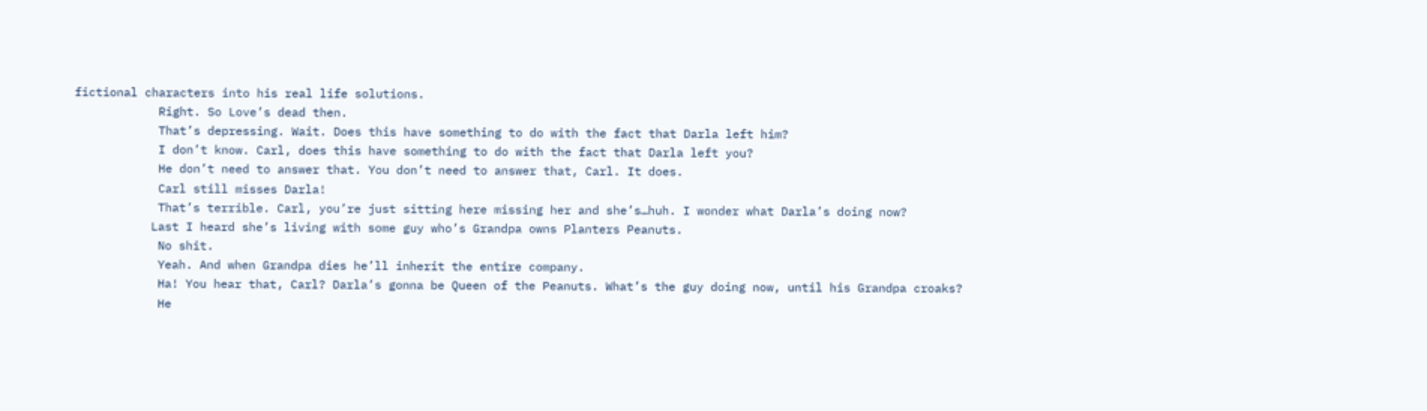fictional characters into his real life solutions.
            Right. So Love’s dead then.
            That’s depressing. Wait. Does this have something to do with the fact that Darla left him?
            I don’t know. Carl, does this have something to do with the fact that Darla left you?
            He don’t need to answer that. You don’t need to answer that, Carl. It does.
            Carl still misses Darla!
            That’s terrible. Carl, you’re just sitting here missing her and she’s…huh. I wonder what Darla’s doing now?
           Last I heard she’s living with some guy who’s Grandpa owns Planters Peanuts.
            No shit.
            Yeah. And when Grandpa dies he’ll inherit the entire company.
            Ha! You hear that, Carl? Darla’s gonna be Queen of the Peanuts. What’s the guy doing now, until his Grandpa croaks?
            He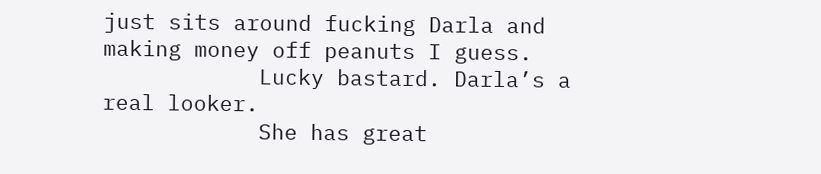just sits around fucking Darla and  making money off peanuts I guess.
            Lucky bastard. Darla’s a real looker.
            She has great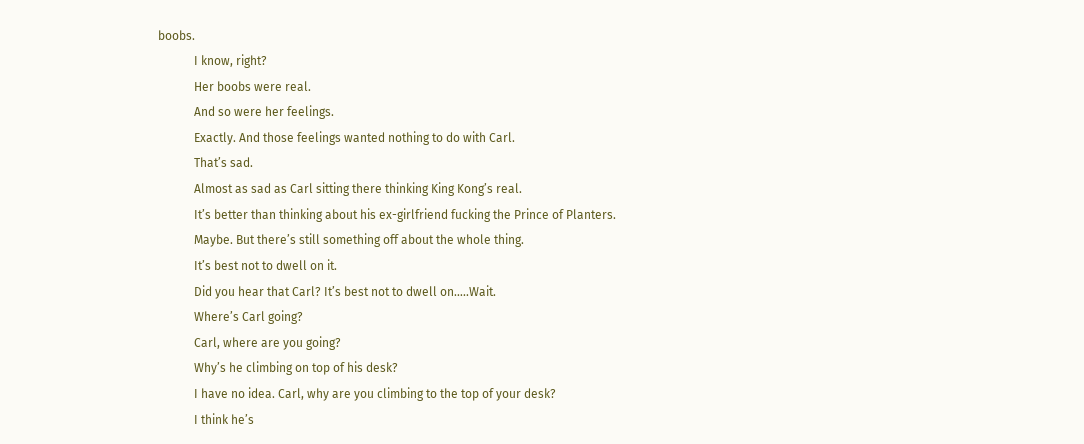boobs.
            I know, right?
            Her boobs were real.
            And so were her feelings.
            Exactly. And those feelings wanted nothing to do with Carl.
            That’s sad.
            Almost as sad as Carl sitting there thinking King Kong’s real.
            It’s better than thinking about his ex-girlfriend fucking the Prince of Planters.
            Maybe. But there’s still something off about the whole thing.
            It’s best not to dwell on it.
            Did you hear that Carl? It’s best not to dwell on…..Wait.
            Where’s Carl going?
            Carl, where are you going?
            Why’s he climbing on top of his desk?
            I have no idea. Carl, why are you climbing to the top of your desk?
            I think he’s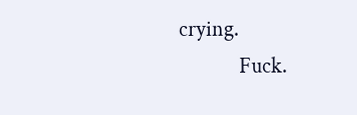crying.
            Fuck.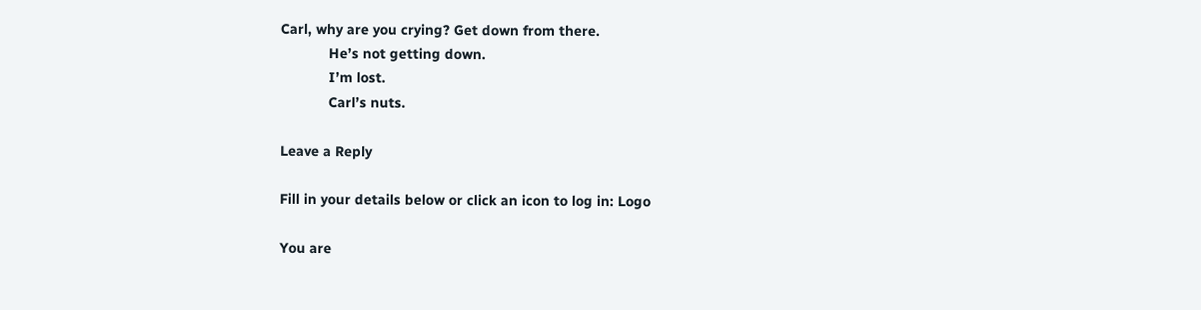Carl, why are you crying? Get down from there.
            He’s not getting down.
            I’m lost.
            Carl’s nuts.

Leave a Reply

Fill in your details below or click an icon to log in: Logo

You are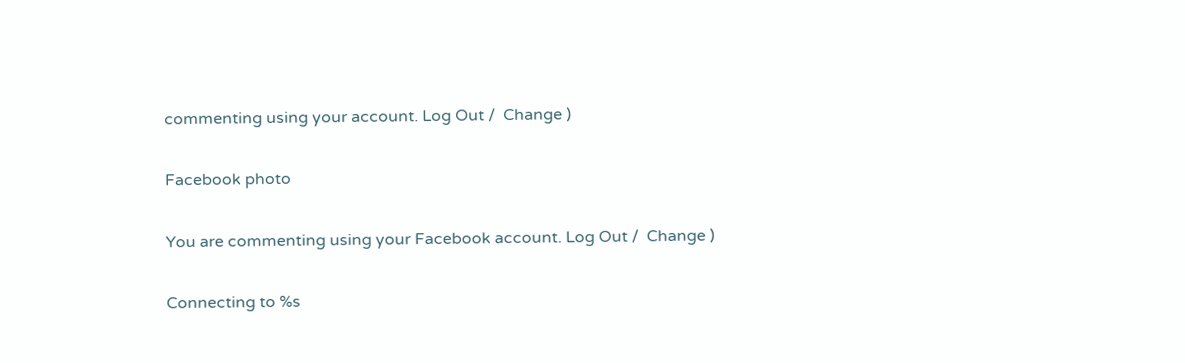commenting using your account. Log Out /  Change )

Facebook photo

You are commenting using your Facebook account. Log Out /  Change )

Connecting to %s